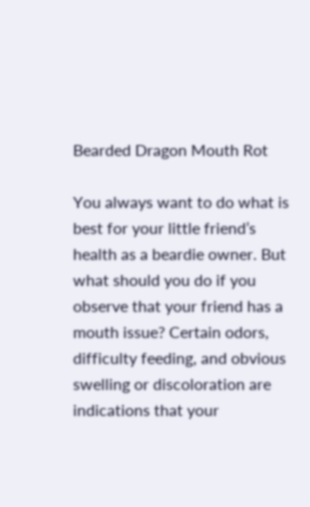Bearded Dragon Mouth Rot

You always want to do what is best for your little friend’s health as a beardie owner. But what should you do if you observe that your friend has a mouth issue? Certain odors, difficulty feeding, and obvious swelling or discoloration are indications that your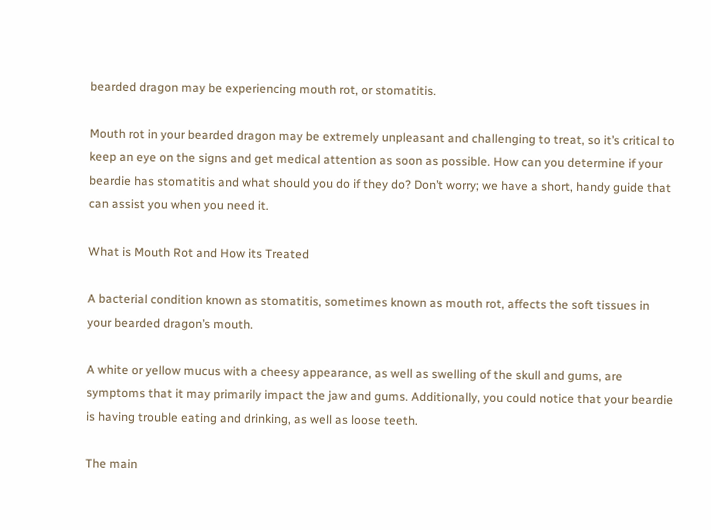bearded dragon may be experiencing mouth rot, or stomatitis.

Mouth rot in your bearded dragon may be extremely unpleasant and challenging to treat, so it’s critical to keep an eye on the signs and get medical attention as soon as possible. How can you determine if your beardie has stomatitis and what should you do if they do? Don’t worry; we have a short, handy guide that can assist you when you need it.

What is Mouth Rot and How its Treated

A bacterial condition known as stomatitis, sometimes known as mouth rot, affects the soft tissues in your bearded dragon’s mouth.

A white or yellow mucus with a cheesy appearance, as well as swelling of the skull and gums, are symptoms that it may primarily impact the jaw and gums. Additionally, you could notice that your beardie is having trouble eating and drinking, as well as loose teeth.

The main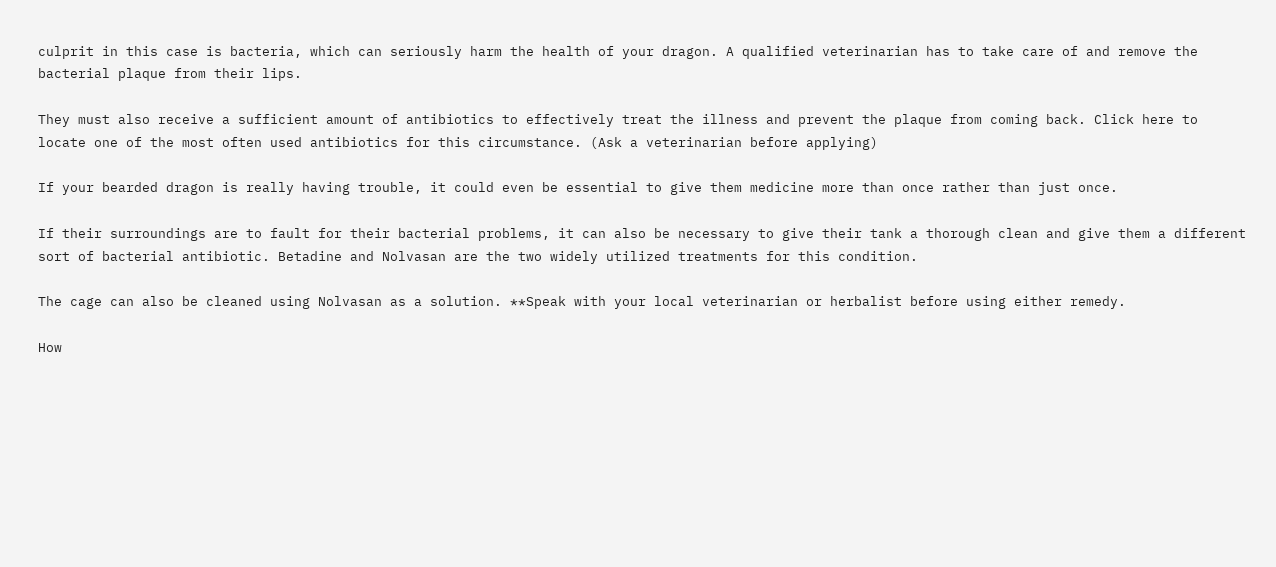culprit in this case is bacteria, which can seriously harm the health of your dragon. A qualified veterinarian has to take care of and remove the bacterial plaque from their lips.

They must also receive a sufficient amount of antibiotics to effectively treat the illness and prevent the plaque from coming back. Click here to locate one of the most often used antibiotics for this circumstance. (Ask a veterinarian before applying)

If your bearded dragon is really having trouble, it could even be essential to give them medicine more than once rather than just once.

If their surroundings are to fault for their bacterial problems, it can also be necessary to give their tank a thorough clean and give them a different sort of bacterial antibiotic. Betadine and Nolvasan are the two widely utilized treatments for this condition.

The cage can also be cleaned using Nolvasan as a solution. **Speak with your local veterinarian or herbalist before using either remedy.

How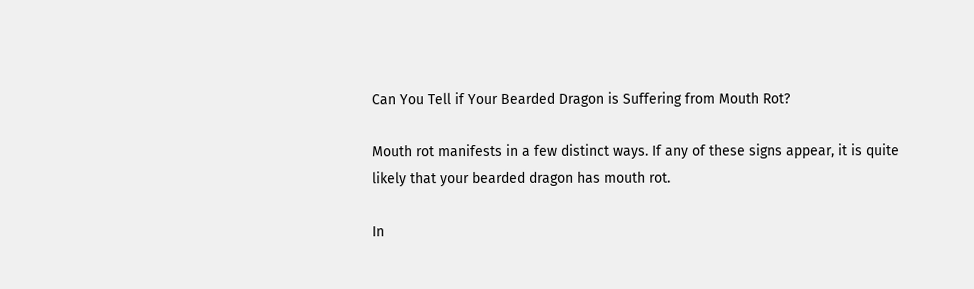Can You Tell if Your Bearded Dragon is Suffering from Mouth Rot?

Mouth rot manifests in a few distinct ways. If any of these signs appear, it is quite likely that your bearded dragon has mouth rot.

In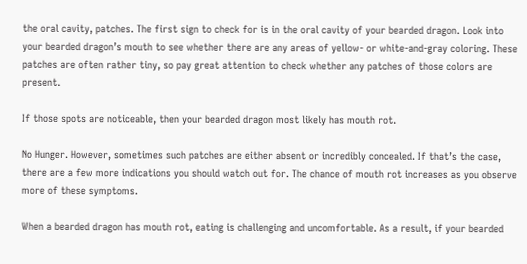the oral cavity, patches. The first sign to check for is in the oral cavity of your bearded dragon. Look into your bearded dragon’s mouth to see whether there are any areas of yellow- or white-and-gray coloring. These patches are often rather tiny, so pay great attention to check whether any patches of those colors are present.

If those spots are noticeable, then your bearded dragon most likely has mouth rot.

No Hunger. However, sometimes such patches are either absent or incredibly concealed. If that’s the case, there are a few more indications you should watch out for. The chance of mouth rot increases as you observe more of these symptoms.

When a bearded dragon has mouth rot, eating is challenging and uncomfortable. As a result, if your bearded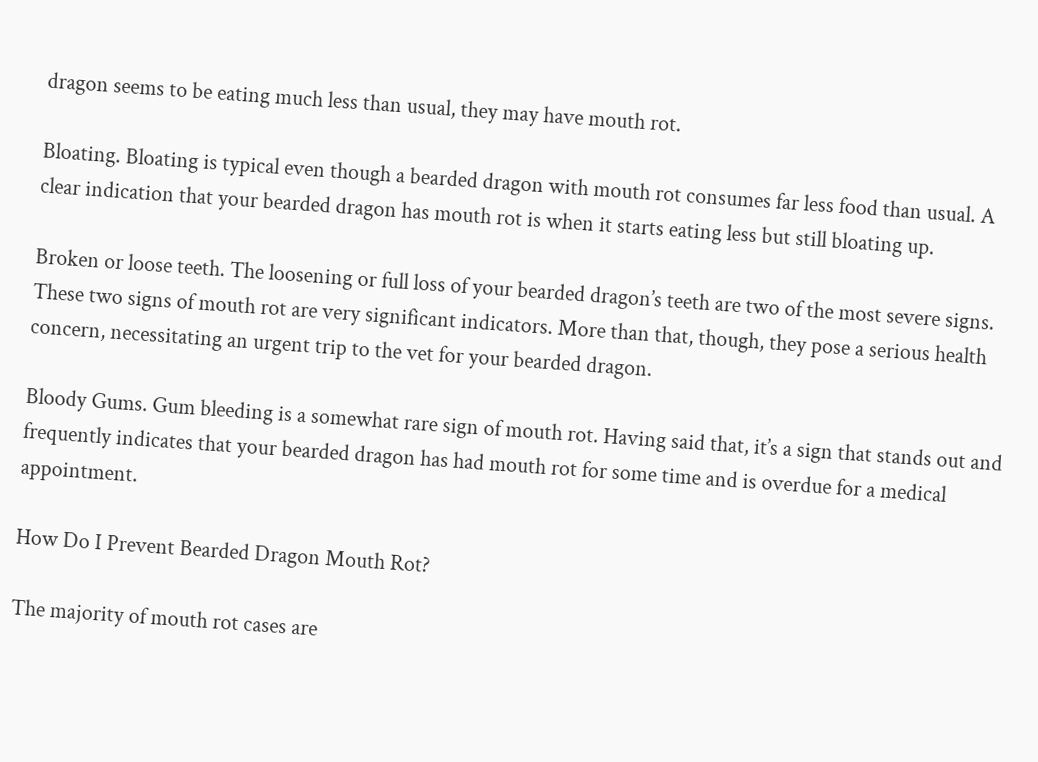dragon seems to be eating much less than usual, they may have mouth rot.

Bloating. Bloating is typical even though a bearded dragon with mouth rot consumes far less food than usual. A clear indication that your bearded dragon has mouth rot is when it starts eating less but still bloating up.

Broken or loose teeth. The loosening or full loss of your bearded dragon’s teeth are two of the most severe signs. These two signs of mouth rot are very significant indicators. More than that, though, they pose a serious health concern, necessitating an urgent trip to the vet for your bearded dragon.

Bloody Gums. Gum bleeding is a somewhat rare sign of mouth rot. Having said that, it’s a sign that stands out and frequently indicates that your bearded dragon has had mouth rot for some time and is overdue for a medical appointment.

How Do I Prevent Bearded Dragon Mouth Rot?

The majority of mouth rot cases are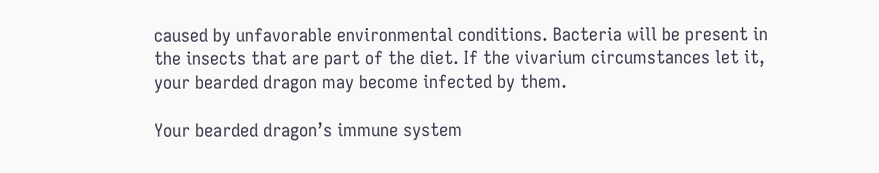caused by unfavorable environmental conditions. Bacteria will be present in the insects that are part of the diet. If the vivarium circumstances let it, your bearded dragon may become infected by them.

Your bearded dragon’s immune system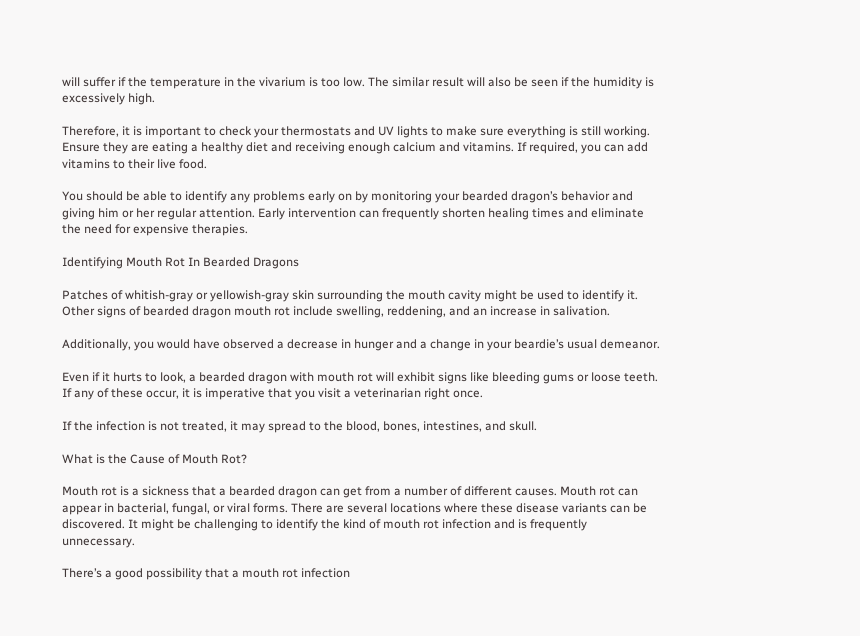will suffer if the temperature in the vivarium is too low. The similar result will also be seen if the humidity is excessively high.

Therefore, it is important to check your thermostats and UV lights to make sure everything is still working. Ensure they are eating a healthy diet and receiving enough calcium and vitamins. If required, you can add vitamins to their live food.

You should be able to identify any problems early on by monitoring your bearded dragon’s behavior and giving him or her regular attention. Early intervention can frequently shorten healing times and eliminate the need for expensive therapies.

Identifying Mouth Rot In Bearded Dragons

Patches of whitish-gray or yellowish-gray skin surrounding the mouth cavity might be used to identify it. Other signs of bearded dragon mouth rot include swelling, reddening, and an increase in salivation.

Additionally, you would have observed a decrease in hunger and a change in your beardie’s usual demeanor.

Even if it hurts to look, a bearded dragon with mouth rot will exhibit signs like bleeding gums or loose teeth. If any of these occur, it is imperative that you visit a veterinarian right once.

If the infection is not treated, it may spread to the blood, bones, intestines, and skull.

What is the Cause of Mouth Rot?

Mouth rot is a sickness that a bearded dragon can get from a number of different causes. Mouth rot can appear in bacterial, fungal, or viral forms. There are several locations where these disease variants can be discovered. It might be challenging to identify the kind of mouth rot infection and is frequently unnecessary.

There’s a good possibility that a mouth rot infection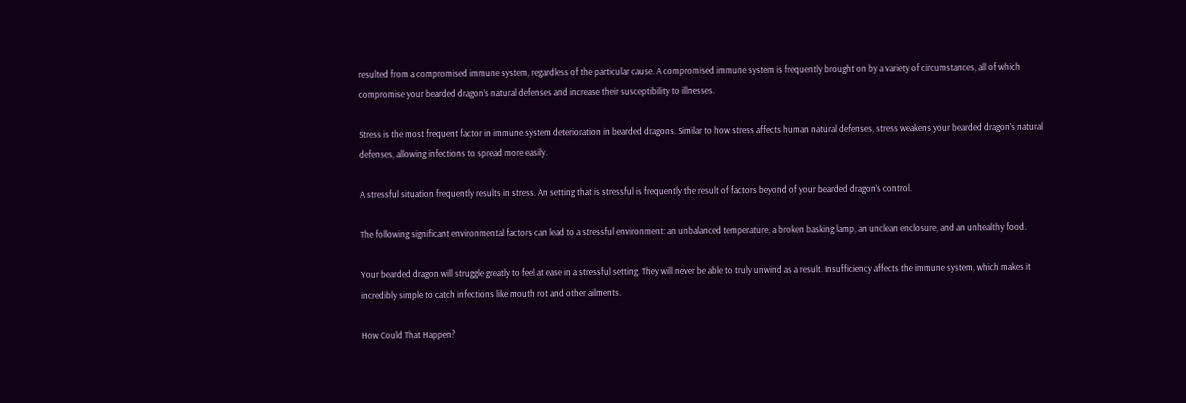resulted from a compromised immune system, regardless of the particular cause. A compromised immune system is frequently brought on by a variety of circumstances, all of which compromise your bearded dragon’s natural defenses and increase their susceptibility to illnesses.

Stress is the most frequent factor in immune system deterioration in bearded dragons. Similar to how stress affects human natural defenses, stress weakens your bearded dragon’s natural defenses, allowing infections to spread more easily.

A stressful situation frequently results in stress. An setting that is stressful is frequently the result of factors beyond of your bearded dragon’s control.

The following significant environmental factors can lead to a stressful environment: an unbalanced temperature, a broken basking lamp, an unclean enclosure, and an unhealthy food.

Your bearded dragon will struggle greatly to feel at ease in a stressful setting. They will never be able to truly unwind as a result. Insufficiency affects the immune system, which makes it incredibly simple to catch infections like mouth rot and other ailments.

How Could That Happen?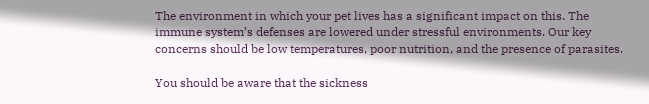The environment in which your pet lives has a significant impact on this. The immune system’s defenses are lowered under stressful environments. Our key concerns should be low temperatures, poor nutrition, and the presence of parasites.

You should be aware that the sickness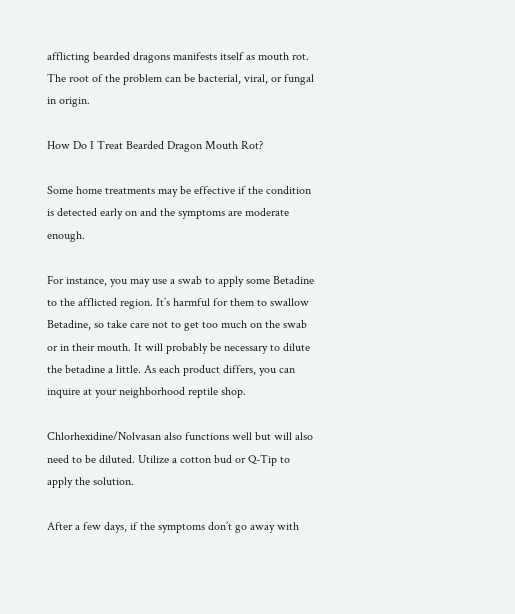afflicting bearded dragons manifests itself as mouth rot. The root of the problem can be bacterial, viral, or fungal in origin.

How Do I Treat Bearded Dragon Mouth Rot?

Some home treatments may be effective if the condition is detected early on and the symptoms are moderate enough.

For instance, you may use a swab to apply some Betadine to the afflicted region. It’s harmful for them to swallow Betadine, so take care not to get too much on the swab or in their mouth. It will probably be necessary to dilute the betadine a little. As each product differs, you can inquire at your neighborhood reptile shop.

Chlorhexidine/Nolvasan also functions well but will also need to be diluted. Utilize a cotton bud or Q-Tip to apply the solution.

After a few days, if the symptoms don’t go away with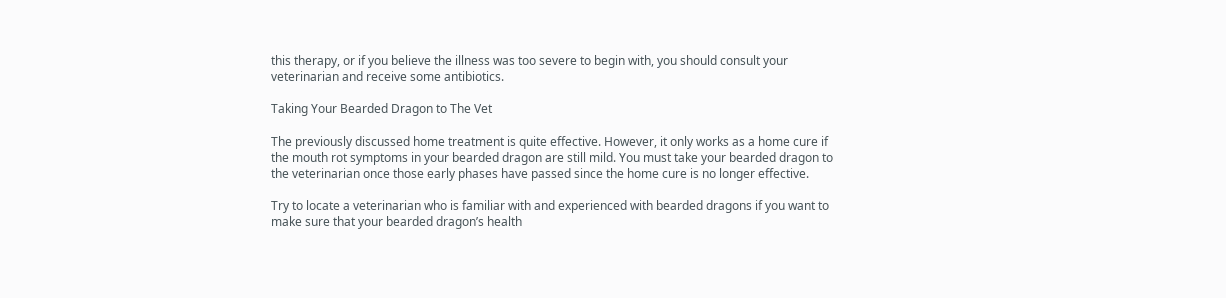this therapy, or if you believe the illness was too severe to begin with, you should consult your veterinarian and receive some antibiotics.

Taking Your Bearded Dragon to The Vet

The previously discussed home treatment is quite effective. However, it only works as a home cure if the mouth rot symptoms in your bearded dragon are still mild. You must take your bearded dragon to the veterinarian once those early phases have passed since the home cure is no longer effective.

Try to locate a veterinarian who is familiar with and experienced with bearded dragons if you want to make sure that your bearded dragon’s health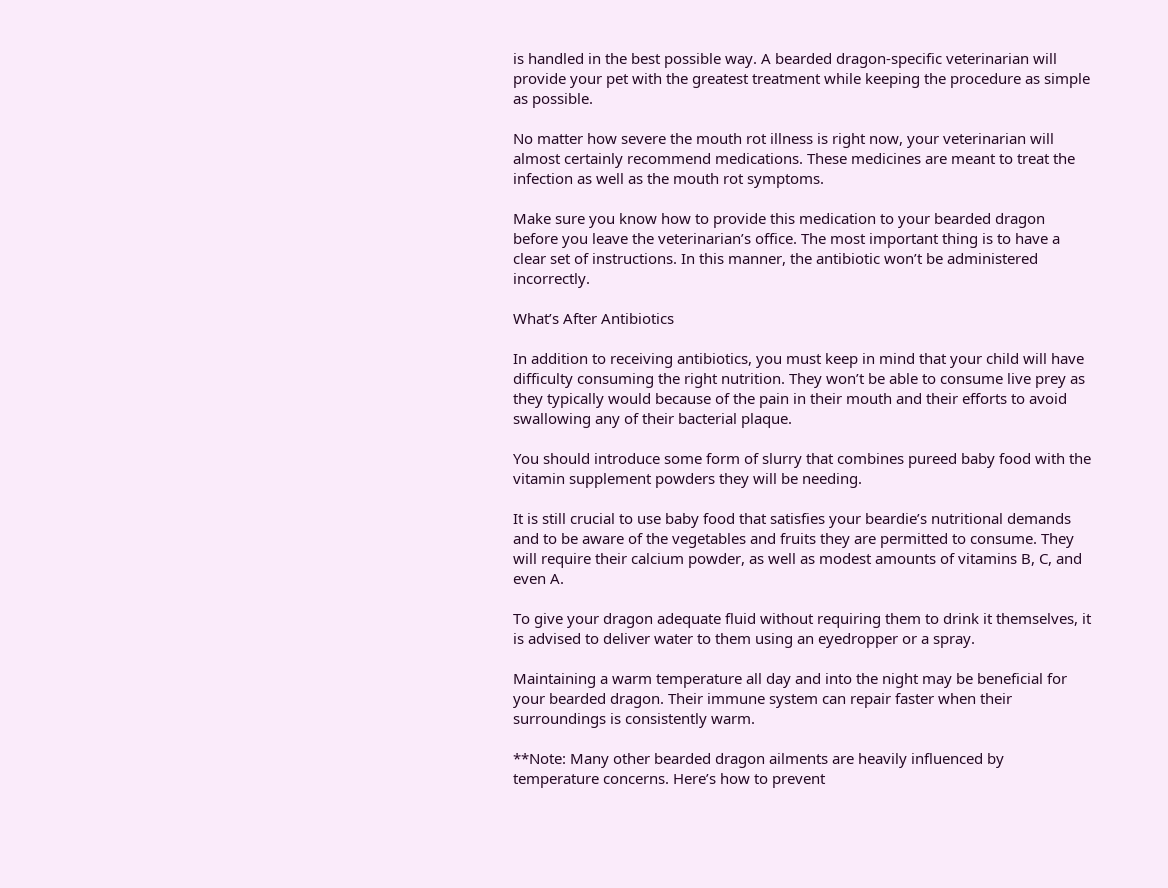is handled in the best possible way. A bearded dragon-specific veterinarian will provide your pet with the greatest treatment while keeping the procedure as simple as possible.

No matter how severe the mouth rot illness is right now, your veterinarian will almost certainly recommend medications. These medicines are meant to treat the infection as well as the mouth rot symptoms.

Make sure you know how to provide this medication to your bearded dragon before you leave the veterinarian’s office. The most important thing is to have a clear set of instructions. In this manner, the antibiotic won’t be administered incorrectly.

What’s After Antibiotics

In addition to receiving antibiotics, you must keep in mind that your child will have difficulty consuming the right nutrition. They won’t be able to consume live prey as they typically would because of the pain in their mouth and their efforts to avoid swallowing any of their bacterial plaque.

You should introduce some form of slurry that combines pureed baby food with the vitamin supplement powders they will be needing.

It is still crucial to use baby food that satisfies your beardie’s nutritional demands and to be aware of the vegetables and fruits they are permitted to consume. They will require their calcium powder, as well as modest amounts of vitamins B, C, and even A.

To give your dragon adequate fluid without requiring them to drink it themselves, it is advised to deliver water to them using an eyedropper or a spray.

Maintaining a warm temperature all day and into the night may be beneficial for your bearded dragon. Their immune system can repair faster when their surroundings is consistently warm.

**Note: Many other bearded dragon ailments are heavily influenced by temperature concerns. Here’s how to prevent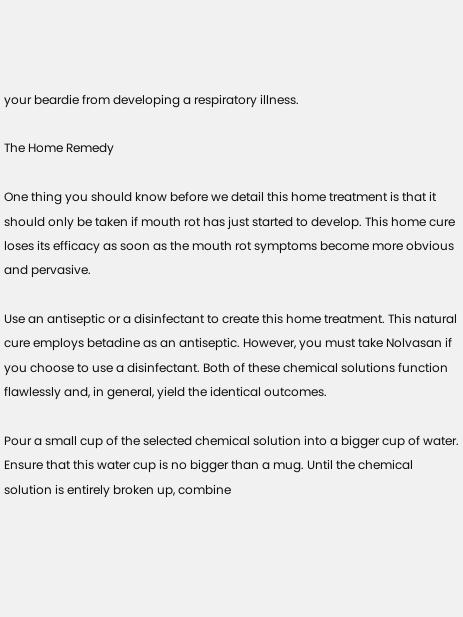your beardie from developing a respiratory illness.

The Home Remedy

One thing you should know before we detail this home treatment is that it should only be taken if mouth rot has just started to develop. This home cure loses its efficacy as soon as the mouth rot symptoms become more obvious and pervasive.

Use an antiseptic or a disinfectant to create this home treatment. This natural cure employs betadine as an antiseptic. However, you must take Nolvasan if you choose to use a disinfectant. Both of these chemical solutions function flawlessly and, in general, yield the identical outcomes.

Pour a small cup of the selected chemical solution into a bigger cup of water. Ensure that this water cup is no bigger than a mug. Until the chemical solution is entirely broken up, combine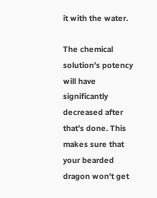it with the water.

The chemical solution’s potency will have significantly decreased after that’s done. This makes sure that your bearded dragon won’t get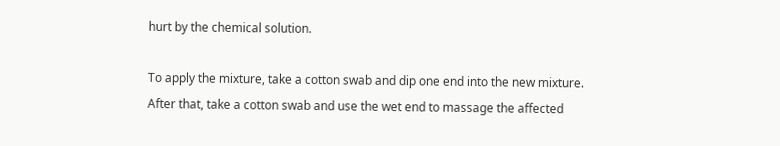hurt by the chemical solution.

To apply the mixture, take a cotton swab and dip one end into the new mixture. After that, take a cotton swab and use the wet end to massage the affected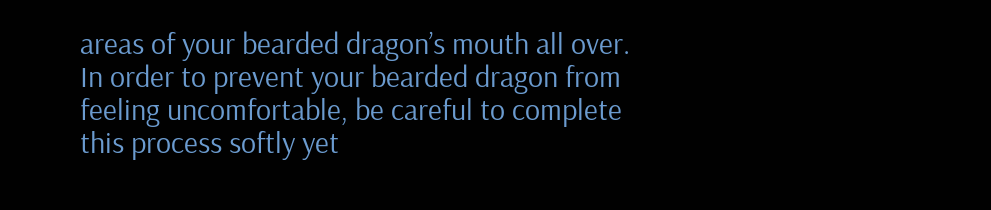areas of your bearded dragon’s mouth all over. In order to prevent your bearded dragon from feeling uncomfortable, be careful to complete this process softly yet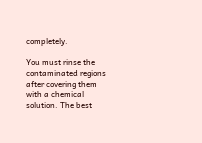completely.

You must rinse the contaminated regions after covering them with a chemical solution. The best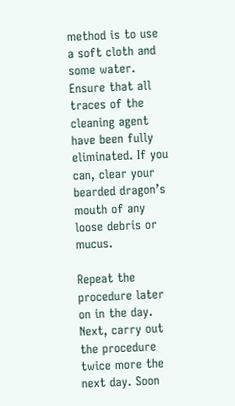method is to use a soft cloth and some water. Ensure that all traces of the cleaning agent have been fully eliminated. If you can, clear your bearded dragon’s mouth of any loose debris or mucus.

Repeat the procedure later on in the day. Next, carry out the procedure twice more the next day. Soon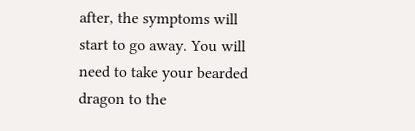after, the symptoms will start to go away. You will need to take your bearded dragon to the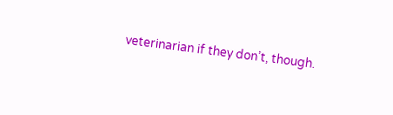veterinarian if they don’t, though.